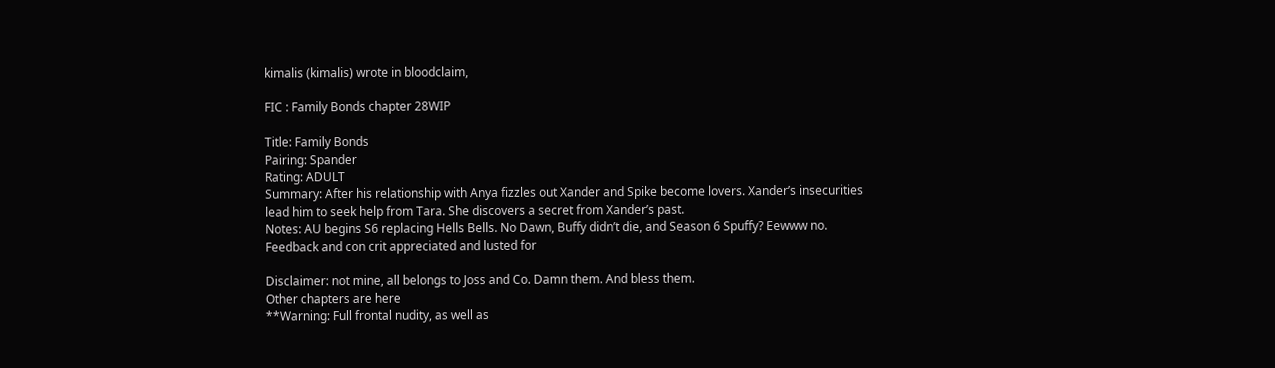kimalis (kimalis) wrote in bloodclaim,

FIC : Family Bonds chapter 28WIP

Title: Family Bonds
Pairing: Spander
Rating: ADULT
Summary: After his relationship with Anya fizzles out Xander and Spike become lovers. Xander’s insecurities lead him to seek help from Tara. She discovers a secret from Xander’s past.
Notes: AU begins S6 replacing Hells Bells. No Dawn, Buffy didn’t die, and Season 6 Spuffy? Eewww no.
Feedback and con crit appreciated and lusted for

Disclaimer: not mine, all belongs to Joss and Co. Damn them. And bless them.
Other chapters are here
**Warning: Full frontal nudity, as well as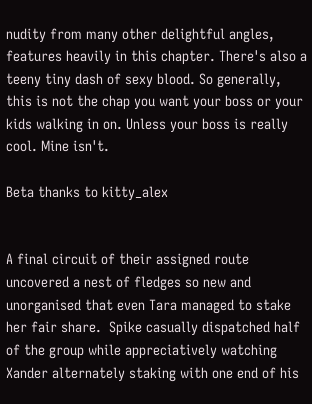nudity from many other delightful angles, features heavily in this chapter. There's also a teeny tiny dash of sexy blood. So generally, this is not the chap you want your boss or your kids walking in on. Unless your boss is really cool. Mine isn't.

Beta thanks to kitty_alex


A final circuit of their assigned route uncovered a nest of fledges so new and unorganised that even Tara managed to stake her fair share.  Spike casually dispatched half of the group while appreciatively watching Xander alternately staking with one end of his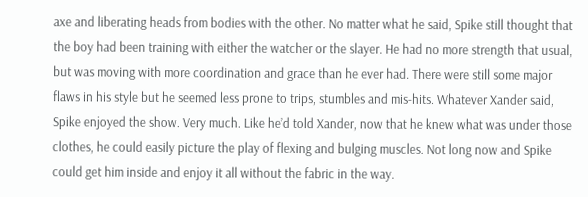axe and liberating heads from bodies with the other. No matter what he said, Spike still thought that the boy had been training with either the watcher or the slayer. He had no more strength that usual, but was moving with more coordination and grace than he ever had. There were still some major flaws in his style but he seemed less prone to trips, stumbles and mis-hits. Whatever Xander said, Spike enjoyed the show. Very much. Like he’d told Xander, now that he knew what was under those clothes, he could easily picture the play of flexing and bulging muscles. Not long now and Spike could get him inside and enjoy it all without the fabric in the way.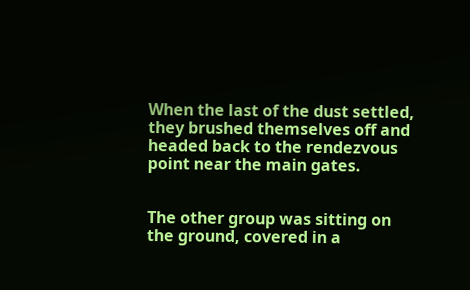When the last of the dust settled, they brushed themselves off and headed back to the rendezvous point near the main gates.


The other group was sitting on the ground, covered in a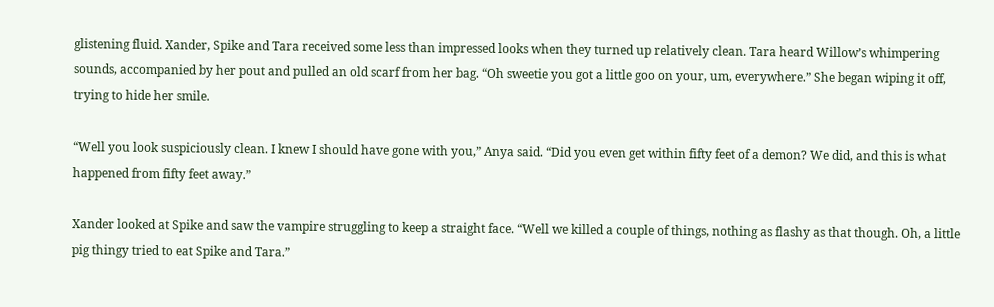glistening fluid. Xander, Spike and Tara received some less than impressed looks when they turned up relatively clean. Tara heard Willow’s whimpering sounds, accompanied by her pout and pulled an old scarf from her bag. “Oh sweetie you got a little goo on your, um, everywhere.” She began wiping it off, trying to hide her smile.

“Well you look suspiciously clean. I knew I should have gone with you,” Anya said. “Did you even get within fifty feet of a demon? We did, and this is what happened from fifty feet away.”

Xander looked at Spike and saw the vampire struggling to keep a straight face. “Well we killed a couple of things, nothing as flashy as that though. Oh, a little pig thingy tried to eat Spike and Tara.”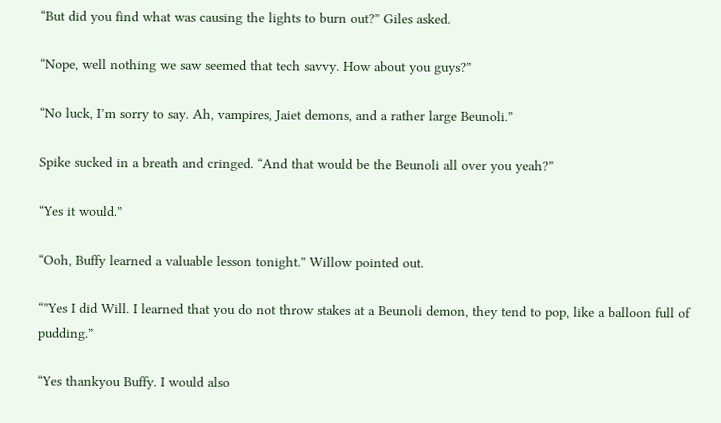“But did you find what was causing the lights to burn out?” Giles asked.

“Nope, well nothing we saw seemed that tech savvy. How about you guys?”

“No luck, I’m sorry to say. Ah, vampires, Jaiet demons, and a rather large Beunoli.”

Spike sucked in a breath and cringed. “And that would be the Beunoli all over you yeah?”

“Yes it would.”

“Ooh, Buffy learned a valuable lesson tonight.” Willow pointed out.

“”Yes I did Will. I learned that you do not throw stakes at a Beunoli demon, they tend to pop, like a balloon full of pudding.”

“Yes thankyou Buffy. I would also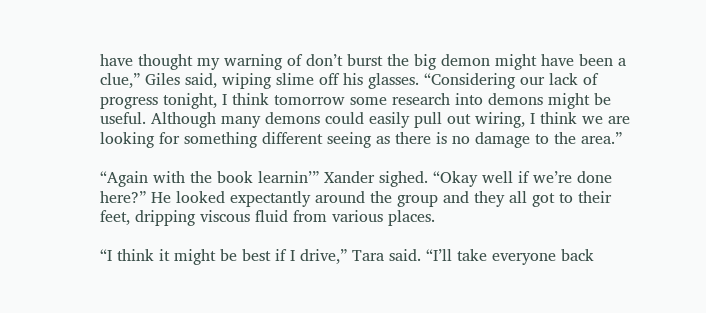have thought my warning of don’t burst the big demon might have been a clue,” Giles said, wiping slime off his glasses. “Considering our lack of progress tonight, I think tomorrow some research into demons might be useful. Although many demons could easily pull out wiring, I think we are looking for something different seeing as there is no damage to the area.”

“Again with the book learnin’” Xander sighed. “Okay well if we’re done here?” He looked expectantly around the group and they all got to their feet, dripping viscous fluid from various places.

“I think it might be best if I drive,” Tara said. “I’ll take everyone back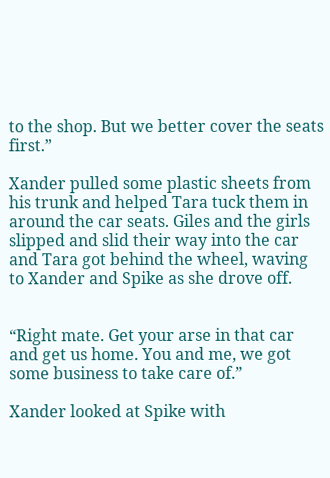to the shop. But we better cover the seats first.”

Xander pulled some plastic sheets from his trunk and helped Tara tuck them in around the car seats. Giles and the girls slipped and slid their way into the car and Tara got behind the wheel, waving to Xander and Spike as she drove off.


“Right mate. Get your arse in that car and get us home. You and me, we got some business to take care of.”

Xander looked at Spike with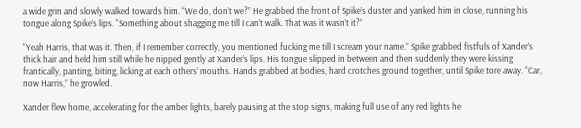a wide grin and slowly walked towards him. “We do, don’t we?” He grabbed the front of Spike’s duster and yanked him in close, running his tongue along Spike’s lips. “Something about shagging me till I can’t walk. That was it wasn’t it?”

“Yeah Harris, that was it. Then, if I remember correctly, you mentioned fucking me till I scream your name.” Spike grabbed fistfuls of Xander’s thick hair and held him still while he nipped gently at Xander’s lips. His tongue slipped in between and then suddenly they were kissing frantically, panting, biting, licking at each others’ mouths. Hands grabbed at bodies, hard crotches ground together, until Spike tore away. “Car, now Harris,” he growled.

Xander flew home, accelerating for the amber lights, barely pausing at the stop signs, making full use of any red lights he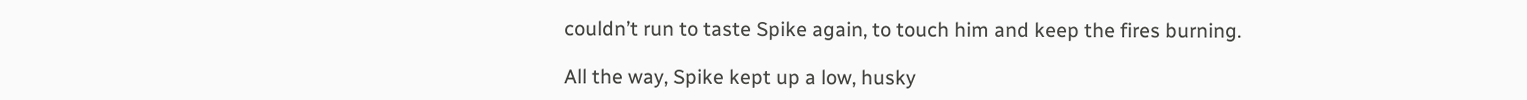couldn’t run to taste Spike again, to touch him and keep the fires burning.

All the way, Spike kept up a low, husky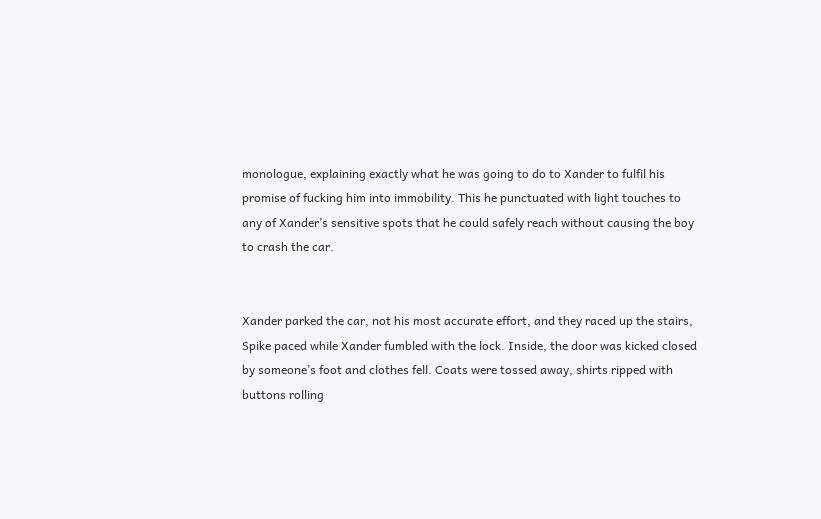monologue, explaining exactly what he was going to do to Xander to fulfil his promise of fucking him into immobility. This he punctuated with light touches to any of Xander’s sensitive spots that he could safely reach without causing the boy to crash the car.


Xander parked the car, not his most accurate effort, and they raced up the stairs, Spike paced while Xander fumbled with the lock. Inside, the door was kicked closed by someone’s foot and clothes fell. Coats were tossed away, shirts ripped with buttons rolling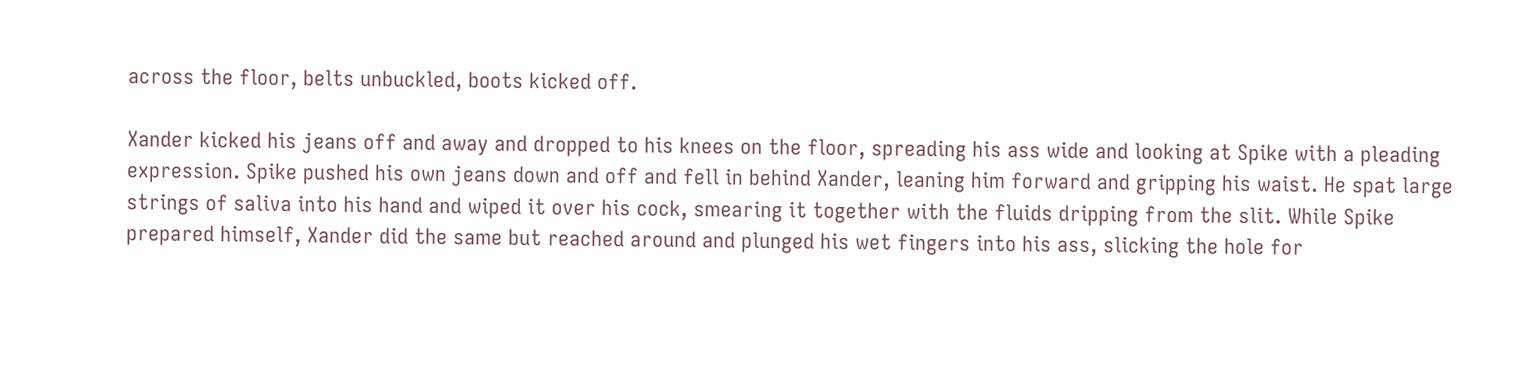across the floor, belts unbuckled, boots kicked off.

Xander kicked his jeans off and away and dropped to his knees on the floor, spreading his ass wide and looking at Spike with a pleading expression. Spike pushed his own jeans down and off and fell in behind Xander, leaning him forward and gripping his waist. He spat large strings of saliva into his hand and wiped it over his cock, smearing it together with the fluids dripping from the slit. While Spike prepared himself, Xander did the same but reached around and plunged his wet fingers into his ass, slicking the hole for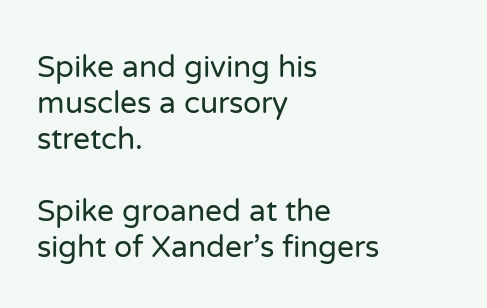Spike and giving his muscles a cursory stretch.

Spike groaned at the sight of Xander’s fingers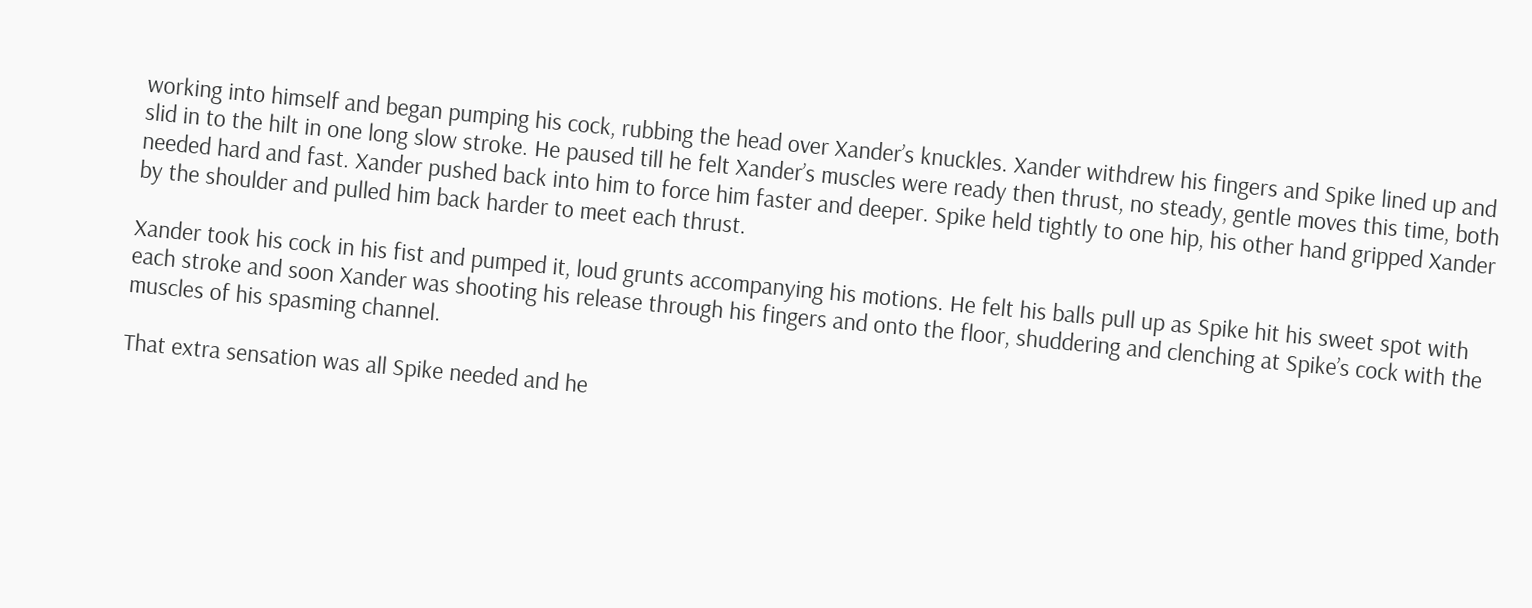working into himself and began pumping his cock, rubbing the head over Xander’s knuckles. Xander withdrew his fingers and Spike lined up and slid in to the hilt in one long slow stroke. He paused till he felt Xander’s muscles were ready then thrust, no steady, gentle moves this time, both needed hard and fast. Xander pushed back into him to force him faster and deeper. Spike held tightly to one hip, his other hand gripped Xander by the shoulder and pulled him back harder to meet each thrust.

Xander took his cock in his fist and pumped it, loud grunts accompanying his motions. He felt his balls pull up as Spike hit his sweet spot with each stroke and soon Xander was shooting his release through his fingers and onto the floor, shuddering and clenching at Spike’s cock with the muscles of his spasming channel.

That extra sensation was all Spike needed and he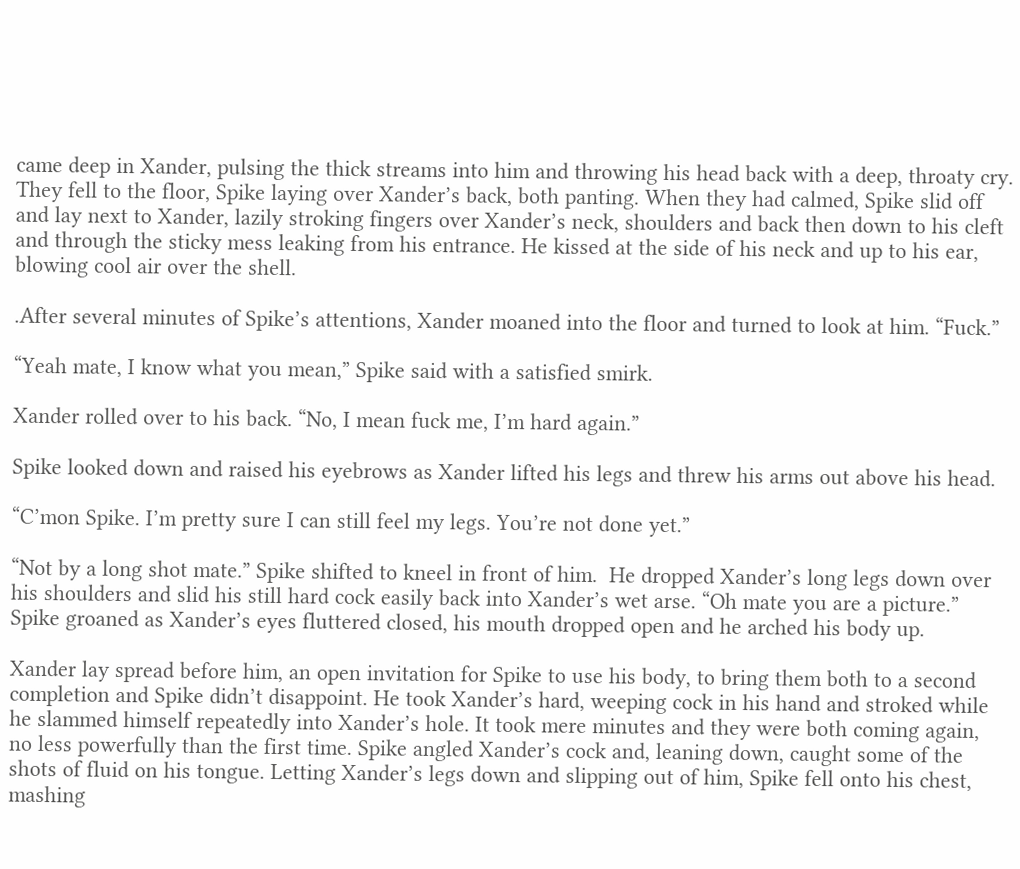came deep in Xander, pulsing the thick streams into him and throwing his head back with a deep, throaty cry. They fell to the floor, Spike laying over Xander’s back, both panting. When they had calmed, Spike slid off and lay next to Xander, lazily stroking fingers over Xander’s neck, shoulders and back then down to his cleft and through the sticky mess leaking from his entrance. He kissed at the side of his neck and up to his ear, blowing cool air over the shell.

.After several minutes of Spike’s attentions, Xander moaned into the floor and turned to look at him. “Fuck.”

“Yeah mate, I know what you mean,” Spike said with a satisfied smirk.

Xander rolled over to his back. “No, I mean fuck me, I’m hard again.”

Spike looked down and raised his eyebrows as Xander lifted his legs and threw his arms out above his head.

“C’mon Spike. I’m pretty sure I can still feel my legs. You’re not done yet.”

“Not by a long shot mate.” Spike shifted to kneel in front of him.  He dropped Xander’s long legs down over his shoulders and slid his still hard cock easily back into Xander’s wet arse. “Oh mate you are a picture.” Spike groaned as Xander’s eyes fluttered closed, his mouth dropped open and he arched his body up.

Xander lay spread before him, an open invitation for Spike to use his body, to bring them both to a second completion and Spike didn’t disappoint. He took Xander’s hard, weeping cock in his hand and stroked while he slammed himself repeatedly into Xander’s hole. It took mere minutes and they were both coming again, no less powerfully than the first time. Spike angled Xander’s cock and, leaning down, caught some of the shots of fluid on his tongue. Letting Xander’s legs down and slipping out of him, Spike fell onto his chest, mashing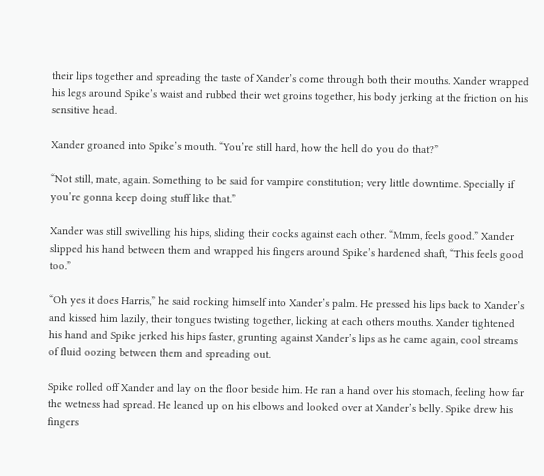their lips together and spreading the taste of Xander’s come through both their mouths. Xander wrapped his legs around Spike’s waist and rubbed their wet groins together, his body jerking at the friction on his sensitive head.

Xander groaned into Spike’s mouth. “You’re still hard, how the hell do you do that?”

“Not still, mate, again. Something to be said for vampire constitution; very little downtime. Specially if you’re gonna keep doing stuff like that.”

Xander was still swivelling his hips, sliding their cocks against each other. “Mmm, feels good.” Xander slipped his hand between them and wrapped his fingers around Spike’s hardened shaft, “This feels good too.”

“Oh yes it does Harris,” he said rocking himself into Xander’s palm. He pressed his lips back to Xander’s and kissed him lazily, their tongues twisting together, licking at each others mouths. Xander tightened his hand and Spike jerked his hips faster, grunting against Xander’s lips as he came again, cool streams of fluid oozing between them and spreading out.

Spike rolled off Xander and lay on the floor beside him. He ran a hand over his stomach, feeling how far the wetness had spread. He leaned up on his elbows and looked over at Xander’s belly. Spike drew his fingers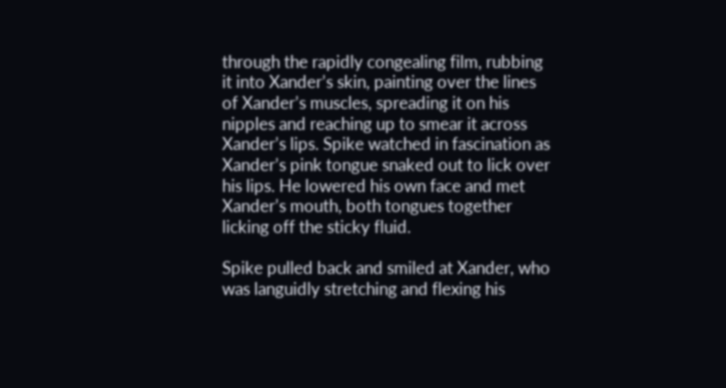through the rapidly congealing film, rubbing it into Xander’s skin, painting over the lines of Xander’s muscles, spreading it on his nipples and reaching up to smear it across Xander’s lips. Spike watched in fascination as Xander’s pink tongue snaked out to lick over his lips. He lowered his own face and met Xander’s mouth, both tongues together licking off the sticky fluid.

Spike pulled back and smiled at Xander, who was languidly stretching and flexing his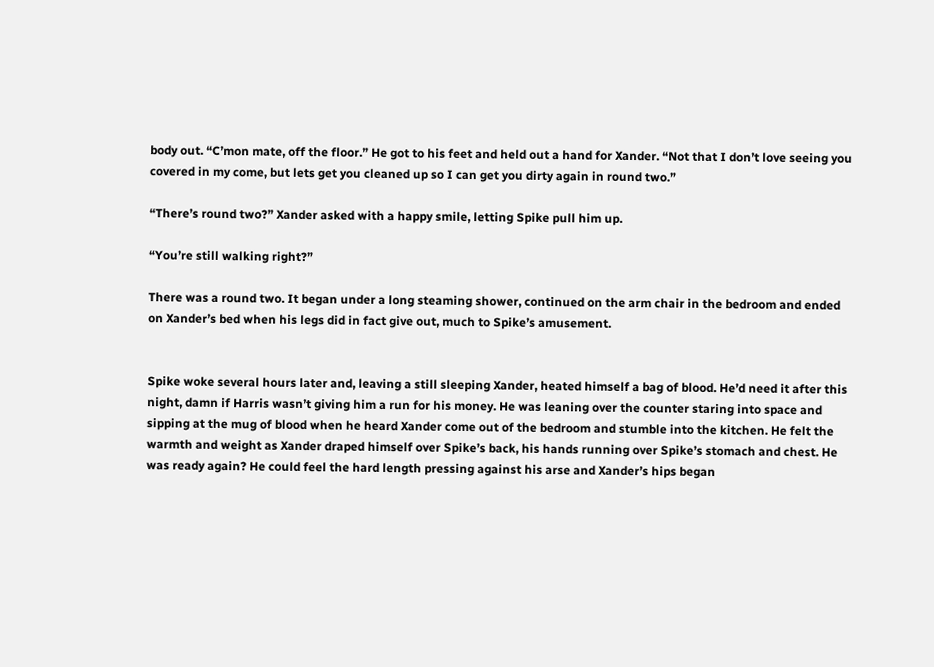body out. “C’mon mate, off the floor.” He got to his feet and held out a hand for Xander. “Not that I don’t love seeing you covered in my come, but lets get you cleaned up so I can get you dirty again in round two.”

“There’s round two?” Xander asked with a happy smile, letting Spike pull him up.

“You’re still walking right?”

There was a round two. It began under a long steaming shower, continued on the arm chair in the bedroom and ended on Xander’s bed when his legs did in fact give out, much to Spike’s amusement.


Spike woke several hours later and, leaving a still sleeping Xander, heated himself a bag of blood. He’d need it after this night, damn if Harris wasn’t giving him a run for his money. He was leaning over the counter staring into space and sipping at the mug of blood when he heard Xander come out of the bedroom and stumble into the kitchen. He felt the warmth and weight as Xander draped himself over Spike’s back, his hands running over Spike’s stomach and chest. He was ready again? He could feel the hard length pressing against his arse and Xander’s hips began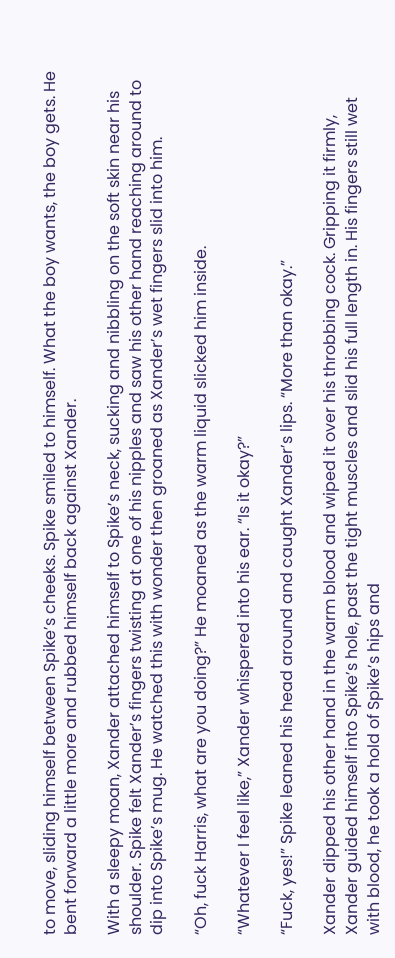to move, sliding himself between Spike’s cheeks. Spike smiled to himself. What the boy wants, the boy gets. He bent forward a little more and rubbed himself back against Xander.

With a sleepy moan, Xander attached himself to Spike’s neck, sucking and nibbling on the soft skin near his shoulder. Spike felt Xander’s fingers twisting at one of his nipples and saw his other hand reaching around to dip into Spike’s mug. He watched this with wonder then groaned as Xander’s wet fingers slid into him.

“Oh, fuck Harris, what are you doing?” He moaned as the warm liquid slicked him inside.

“Whatever I feel like,” Xander whispered into his ear. “Is it okay?”

“Fuck, yes!” Spike leaned his head around and caught Xander’s lips. “More than okay.”

Xander dipped his other hand in the warm blood and wiped it over his throbbing cock. Gripping it firmly, Xander guided himself into Spike’s hole, past the tight muscles and slid his full length in. His fingers still wet with blood, he took a hold of Spike’s hips and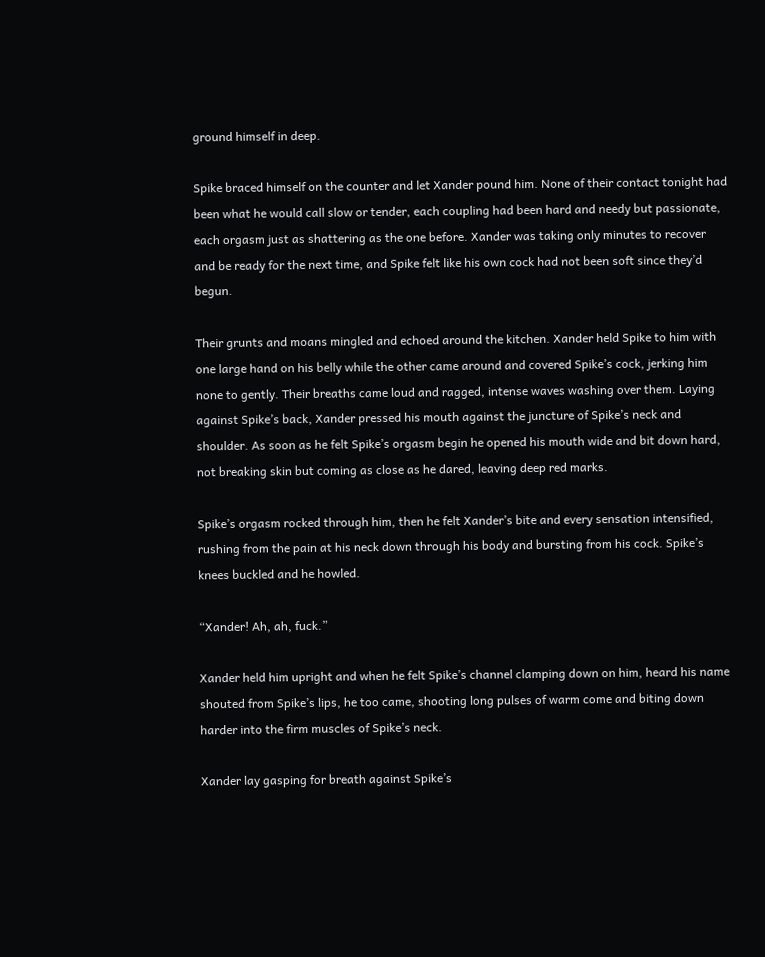ground himself in deep.

Spike braced himself on the counter and let Xander pound him. None of their contact tonight had been what he would call slow or tender, each coupling had been hard and needy but passionate, each orgasm just as shattering as the one before. Xander was taking only minutes to recover and be ready for the next time, and Spike felt like his own cock had not been soft since they’d begun.

Their grunts and moans mingled and echoed around the kitchen. Xander held Spike to him with one large hand on his belly while the other came around and covered Spike’s cock, jerking him none to gently. Their breaths came loud and ragged, intense waves washing over them. Laying against Spike’s back, Xander pressed his mouth against the juncture of Spike’s neck and shoulder. As soon as he felt Spike’s orgasm begin he opened his mouth wide and bit down hard, not breaking skin but coming as close as he dared, leaving deep red marks.

Spike’s orgasm rocked through him, then he felt Xander’s bite and every sensation intensified, rushing from the pain at his neck down through his body and bursting from his cock. Spike’s knees buckled and he howled.

“Xander! Ah, ah, fuck.”

Xander held him upright and when he felt Spike’s channel clamping down on him, heard his name shouted from Spike’s lips, he too came, shooting long pulses of warm come and biting down harder into the firm muscles of Spike’s neck.

Xander lay gasping for breath against Spike’s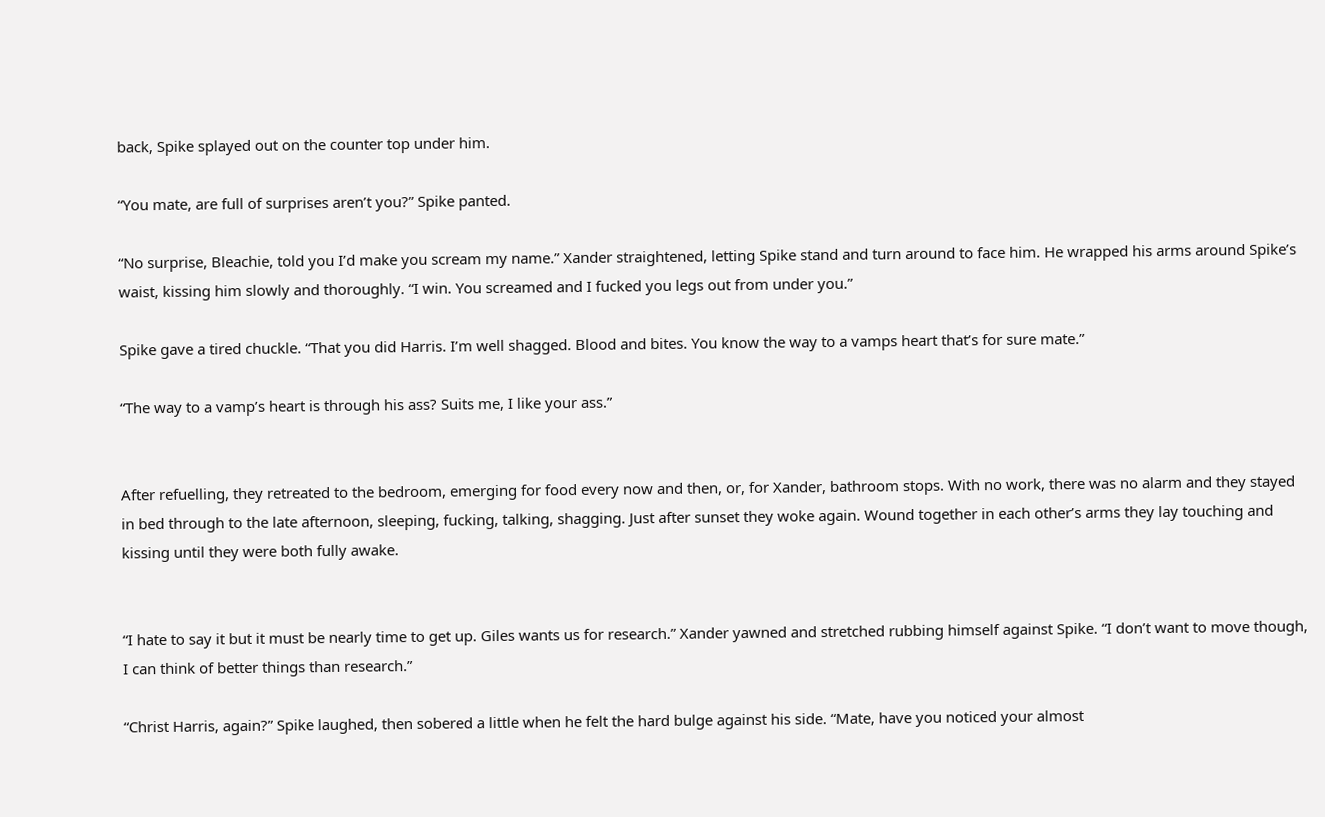back, Spike splayed out on the counter top under him.

“You mate, are full of surprises aren’t you?” Spike panted.

“No surprise, Bleachie, told you I’d make you scream my name.” Xander straightened, letting Spike stand and turn around to face him. He wrapped his arms around Spike’s waist, kissing him slowly and thoroughly. “I win. You screamed and I fucked you legs out from under you.”

Spike gave a tired chuckle. “That you did Harris. I’m well shagged. Blood and bites. You know the way to a vamps heart that’s for sure mate.”

“The way to a vamp’s heart is through his ass? Suits me, I like your ass.”


After refuelling, they retreated to the bedroom, emerging for food every now and then, or, for Xander, bathroom stops. With no work, there was no alarm and they stayed in bed through to the late afternoon, sleeping, fucking, talking, shagging. Just after sunset they woke again. Wound together in each other’s arms they lay touching and kissing until they were both fully awake.


“I hate to say it but it must be nearly time to get up. Giles wants us for research.” Xander yawned and stretched rubbing himself against Spike. “I don’t want to move though, I can think of better things than research.”

“Christ Harris, again?” Spike laughed, then sobered a little when he felt the hard bulge against his side. “Mate, have you noticed your almost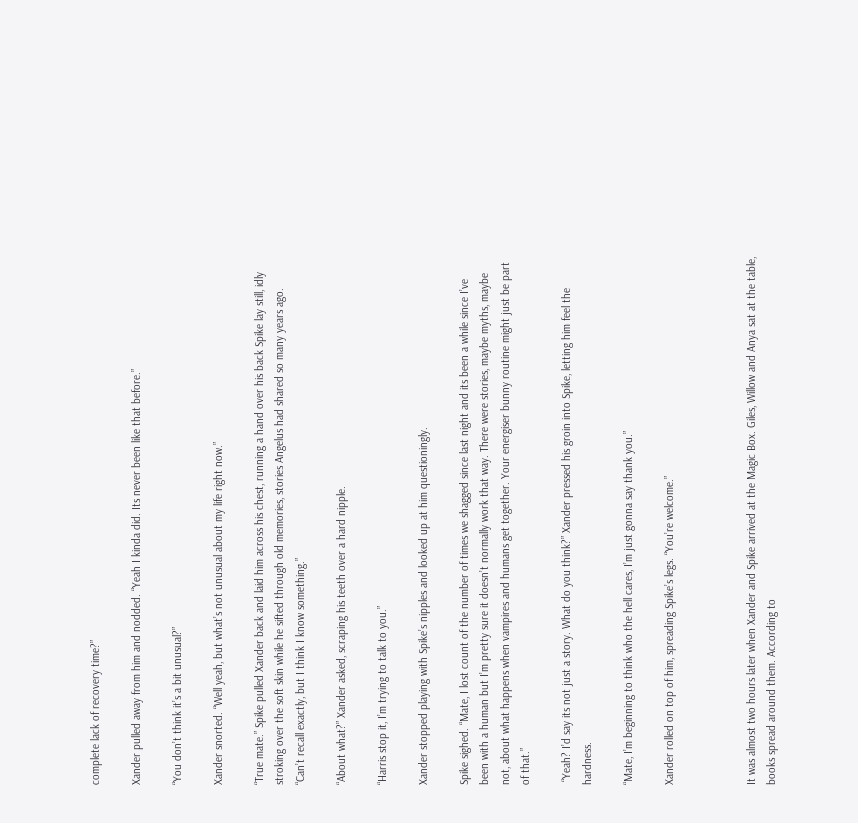complete lack of recovery time?”

Xander pulled away from him and nodded. “Yeah I kinda did. Its never been like that before.”

“You don’t think it’s a bit unusual?”

Xander snorted. “Well yeah, but what’s not unusual about my life right now.”

“True mate.” Spike pulled Xander back and laid him across his chest, running a hand over his back Spike lay still, idly stroking over the soft skin while he sifted through old memories, stories Angelus had shared so many years ago.  “Can’t recall exactly, but I think I know something.”

“About what?” Xander asked, scraping his teeth over a hard nipple.

“Harris stop it, I’m trying to talk to you.”

Xander stopped playing with Spike’s nipples and looked up at him questioningly.

Spike sighed. “Mate, I lost count of the number of times we shagged since last night and its been a while since I’ve been with a human but I’m pretty sure it doesn’t normally work that way. There were stories, maybe myths, maybe not, about what happens when vampires and humans get together. Your energiser bunny routine might just be part of that.”

 “Yeah? I’d say its not just a story. What do you think?” Xander pressed his groin into Spike, letting him feel the hardness.

“Mate, I’m beginning to think who the hell cares, I’m just gonna say thank you.”

Xander rolled on top of him, spreading Spike’s legs. “You’re welcome.”



It was almost two hours later when Xander and Spike arrived at the Magic Box. Giles, Willow and Anya sat at the table, books spread around them. According to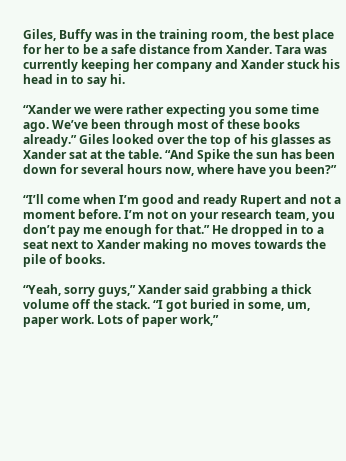Giles, Buffy was in the training room, the best place for her to be a safe distance from Xander. Tara was currently keeping her company and Xander stuck his head in to say hi.

“Xander we were rather expecting you some time ago. We’ve been through most of these books already.” Giles looked over the top of his glasses as Xander sat at the table. “And Spike the sun has been down for several hours now, where have you been?”

“I’ll come when I’m good and ready Rupert and not a moment before. I’m not on your research team, you don’t pay me enough for that.” He dropped in to a seat next to Xander making no moves towards the pile of books.

“Yeah, sorry guys,” Xander said grabbing a thick volume off the stack. “I got buried in some, um, paper work. Lots of paper work,”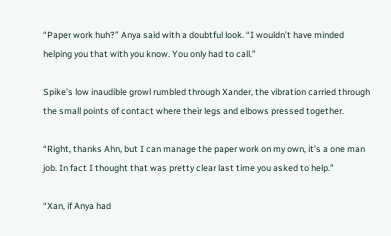“Paper work huh?” Anya said with a doubtful look. “I wouldn’t have minded helping you that with you know. You only had to call.”

Spike’s low inaudible growl rumbled through Xander, the vibration carried through the small points of contact where their legs and elbows pressed together.

“Right, thanks Ahn, but I can manage the paper work on my own, it’s a one man job. In fact I thought that was pretty clear last time you asked to help.”

“Xan, if Anya had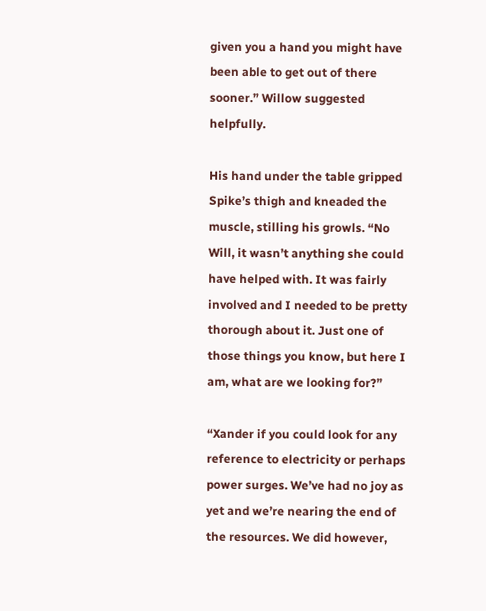given you a hand you might have been able to get out of there sooner.” Willow suggested helpfully.

His hand under the table gripped Spike’s thigh and kneaded the muscle, stilling his growls. “No Will, it wasn’t anything she could have helped with. It was fairly involved and I needed to be pretty thorough about it. Just one of those things you know, but here I am, what are we looking for?”

“Xander if you could look for any reference to electricity or perhaps power surges. We’ve had no joy as yet and we’re nearing the end of the resources. We did however,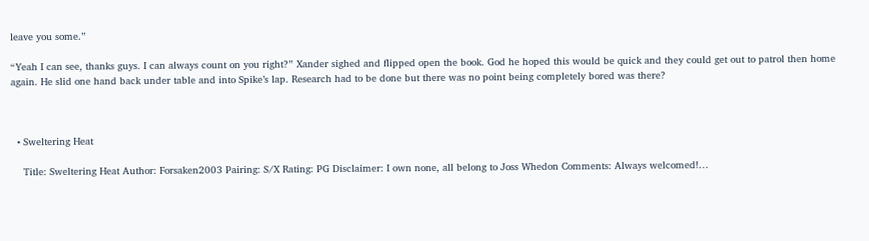leave you some.”

“Yeah I can see, thanks guys. I can always count on you right?” Xander sighed and flipped open the book. God he hoped this would be quick and they could get out to patrol then home again. He slid one hand back under table and into Spike’s lap. Research had to be done but there was no point being completely bored was there?



  • Sweltering Heat

    Title: Sweltering Heat Author: Forsaken2003 Pairing: S/X Rating: PG Disclaimer: I own none, all belong to Joss Whedon Comments: Always welcomed!…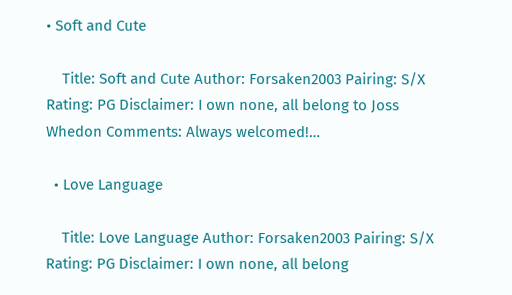• Soft and Cute

    Title: Soft and Cute Author: Forsaken2003 Pairing: S/X Rating: PG Disclaimer: I own none, all belong to Joss Whedon Comments: Always welcomed!…

  • Love Language

    Title: Love Language Author: Forsaken2003 Pairing: S/X Rating: PG Disclaimer: I own none, all belong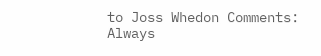to Joss Whedon Comments: Always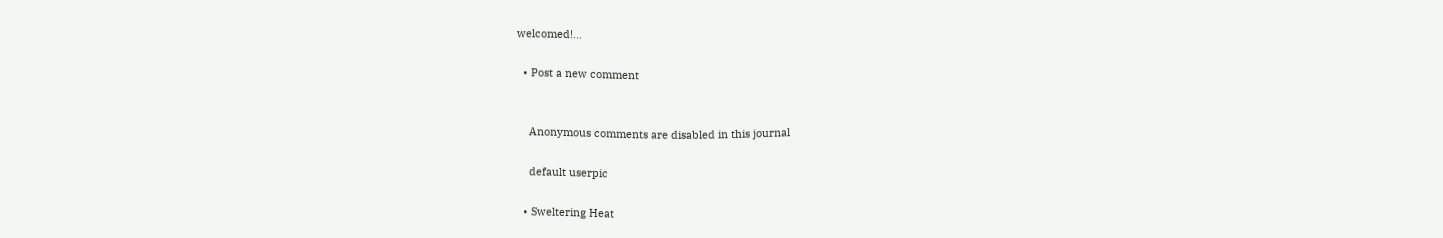welcomed!…

  • Post a new comment


    Anonymous comments are disabled in this journal

    default userpic

  • Sweltering Heat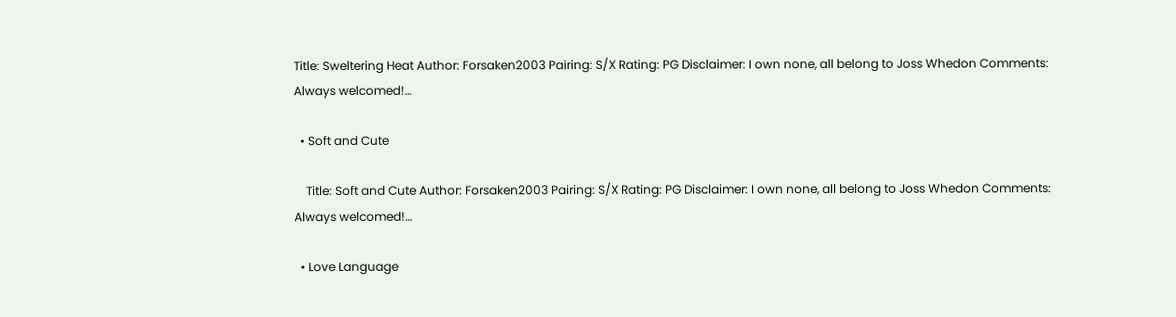Title: Sweltering Heat Author: Forsaken2003 Pairing: S/X Rating: PG Disclaimer: I own none, all belong to Joss Whedon Comments: Always welcomed!…

  • Soft and Cute

    Title: Soft and Cute Author: Forsaken2003 Pairing: S/X Rating: PG Disclaimer: I own none, all belong to Joss Whedon Comments: Always welcomed!…

  • Love Language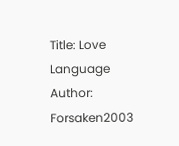Title: Love Language Author: Forsaken2003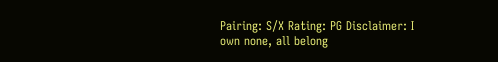Pairing: S/X Rating: PG Disclaimer: I own none, all belong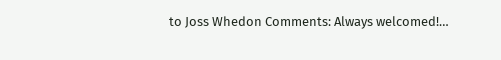to Joss Whedon Comments: Always welcomed!…